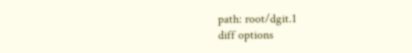path: root/dgit.1
diff options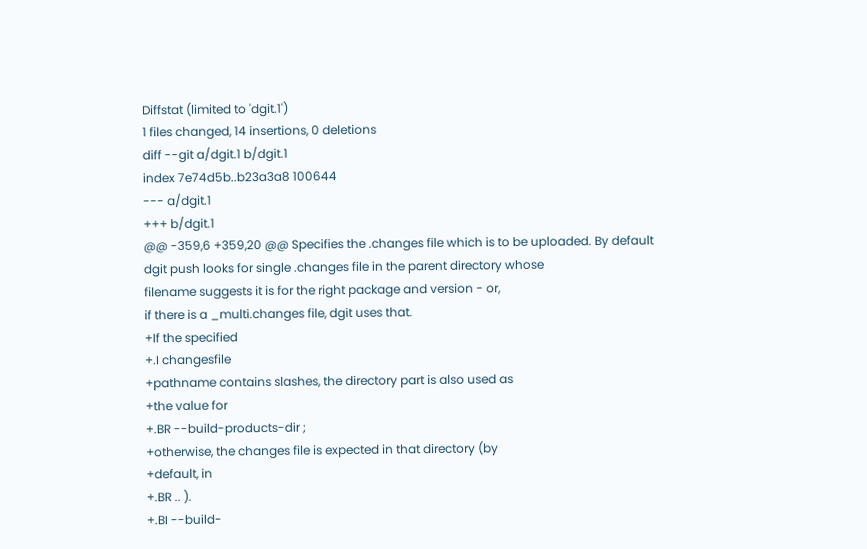Diffstat (limited to 'dgit.1')
1 files changed, 14 insertions, 0 deletions
diff --git a/dgit.1 b/dgit.1
index 7e74d5b..b23a3a8 100644
--- a/dgit.1
+++ b/dgit.1
@@ -359,6 +359,20 @@ Specifies the .changes file which is to be uploaded. By default
dgit push looks for single .changes file in the parent directory whose
filename suggests it is for the right package and version - or,
if there is a _multi.changes file, dgit uses that.
+If the specified
+.I changesfile
+pathname contains slashes, the directory part is also used as
+the value for
+.BR --build-products-dir ;
+otherwise, the changes file is expected in that directory (by
+default, in
+.BR .. ).
+.BI --build-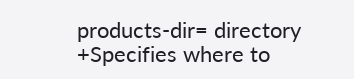products-dir= directory
+Specifies where to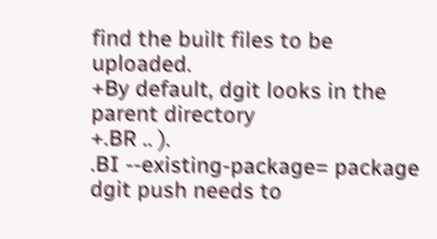find the built files to be uploaded.
+By default, dgit looks in the parent directory
+.BR .. ).
.BI --existing-package= package
dgit push needs to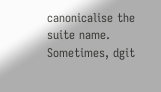canonicalise the suite name. Sometimes, dgit